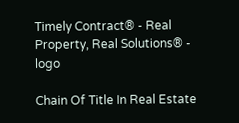Timely Contract® - Real Property, Real Solutions® - logo

Chain Of Title In Real Estate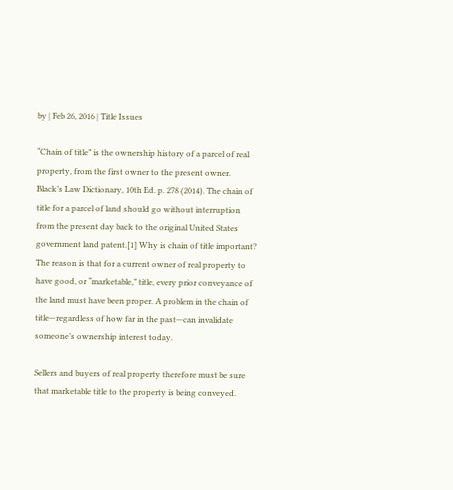by | Feb 26, 2016 | Title Issues

“Chain of title” is the ownership history of a parcel of real property, from the first owner to the present owner. Black’s Law Dictionary, 10th Ed. p. 278 (2014). The chain of title for a parcel of land should go without interruption from the present day back to the original United States government land patent.[1] Why is chain of title important? The reason is that for a current owner of real property to have good, or “marketable,” title, every prior conveyance of the land must have been proper. A problem in the chain of title—regardless of how far in the past—can invalidate someone’s ownership interest today.

Sellers and buyers of real property therefore must be sure that marketable title to the property is being conveyed.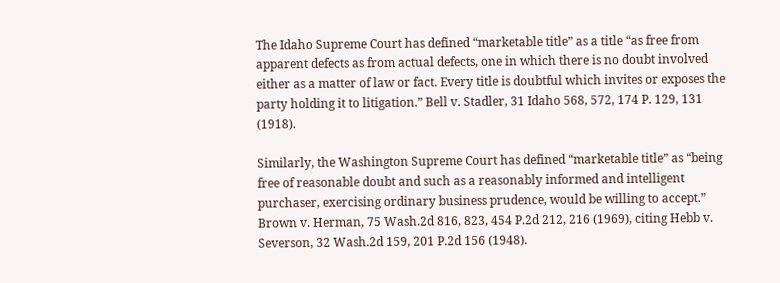The Idaho Supreme Court has defined “marketable title” as a title “as free from apparent defects as from actual defects, one in which there is no doubt involved either as a matter of law or fact. Every title is doubtful which invites or exposes the party holding it to litigation.” Bell v. Stadler, 31 Idaho 568, 572, 174 P. 129, 131 (1918).

Similarly, the Washington Supreme Court has defined “marketable title” as “being free of reasonable doubt and such as a reasonably informed and intelligent purchaser, exercising ordinary business prudence, would be willing to accept.” Brown v. Herman, 75 Wash.2d 816, 823, 454 P.2d 212, 216 (1969), citing Hebb v. Severson, 32 Wash.2d 159, 201 P.2d 156 (1948).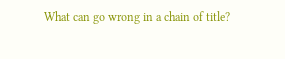What can go wrong in a chain of title?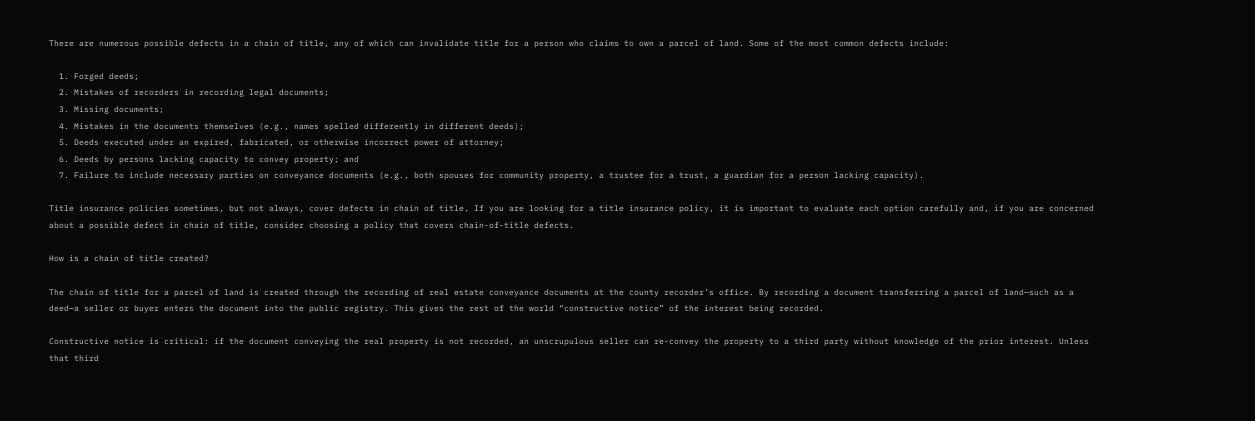There are numerous possible defects in a chain of title, any of which can invalidate title for a person who claims to own a parcel of land. Some of the most common defects include:

  1. Forged deeds;
  2. Mistakes of recorders in recording legal documents;
  3. Missing documents;
  4. Mistakes in the documents themselves (e.g., names spelled differently in different deeds);
  5. Deeds executed under an expired, fabricated, or otherwise incorrect power of attorney;
  6. Deeds by persons lacking capacity to convey property; and
  7. Failure to include necessary parties on conveyance documents (e.g., both spouses for community property, a trustee for a trust, a guardian for a person lacking capacity).

Title insurance policies sometimes, but not always, cover defects in chain of title. If you are looking for a title insurance policy, it is important to evaluate each option carefully and, if you are concerned about a possible defect in chain of title, consider choosing a policy that covers chain-of-title defects.

How is a chain of title created?

The chain of title for a parcel of land is created through the recording of real estate conveyance documents at the county recorder’s office. By recording a document transferring a parcel of land—such as a deed—a seller or buyer enters the document into the public registry. This gives the rest of the world “constructive notice” of the interest being recorded.

Constructive notice is critical: if the document conveying the real property is not recorded, an unscrupulous seller can re-convey the property to a third party without knowledge of the prior interest. Unless that third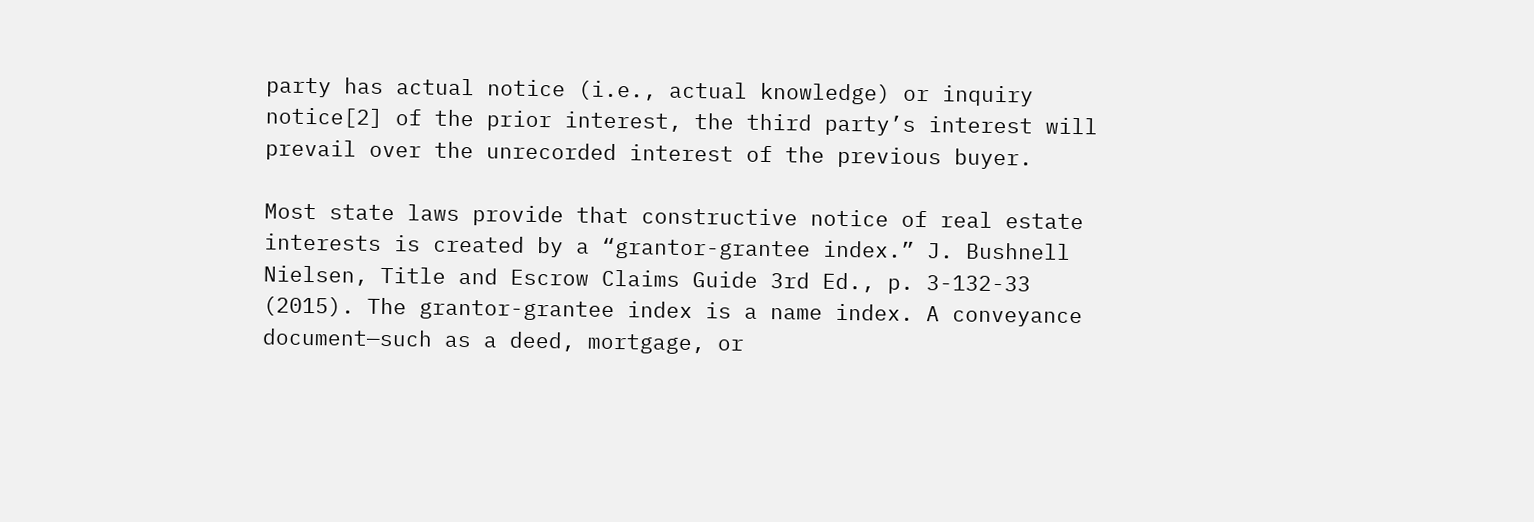party has actual notice (i.e., actual knowledge) or inquiry notice[2] of the prior interest, the third party’s interest will prevail over the unrecorded interest of the previous buyer.

Most state laws provide that constructive notice of real estate interests is created by a “grantor-grantee index.” J. Bushnell Nielsen, Title and Escrow Claims Guide 3rd Ed., p. 3-132-33 (2015). The grantor-grantee index is a name index. A conveyance document—such as a deed, mortgage, or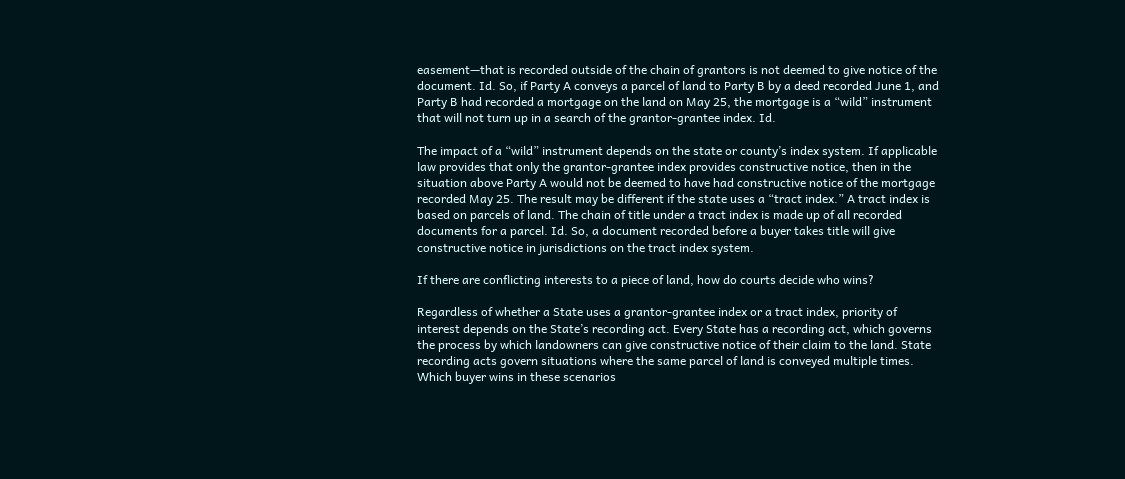easement—that is recorded outside of the chain of grantors is not deemed to give notice of the document. Id. So, if Party A conveys a parcel of land to Party B by a deed recorded June 1, and Party B had recorded a mortgage on the land on May 25, the mortgage is a “wild” instrument that will not turn up in a search of the grantor-grantee index. Id.

The impact of a “wild” instrument depends on the state or county’s index system. If applicable law provides that only the grantor-grantee index provides constructive notice, then in the situation above Party A would not be deemed to have had constructive notice of the mortgage recorded May 25. The result may be different if the state uses a “tract index.” A tract index is based on parcels of land. The chain of title under a tract index is made up of all recorded documents for a parcel. Id. So, a document recorded before a buyer takes title will give constructive notice in jurisdictions on the tract index system.

If there are conflicting interests to a piece of land, how do courts decide who wins?

Regardless of whether a State uses a grantor-grantee index or a tract index, priority of interest depends on the State’s recording act. Every State has a recording act, which governs the process by which landowners can give constructive notice of their claim to the land. State recording acts govern situations where the same parcel of land is conveyed multiple times. Which buyer wins in these scenarios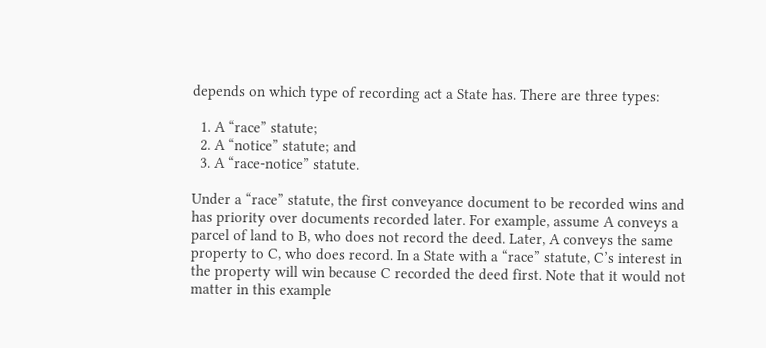depends on which type of recording act a State has. There are three types:

  1. A “race” statute;
  2. A “notice” statute; and
  3. A “race-notice” statute.

Under a “race” statute, the first conveyance document to be recorded wins and has priority over documents recorded later. For example, assume A conveys a parcel of land to B, who does not record the deed. Later, A conveys the same property to C, who does record. In a State with a “race” statute, C’s interest in the property will win because C recorded the deed first. Note that it would not matter in this example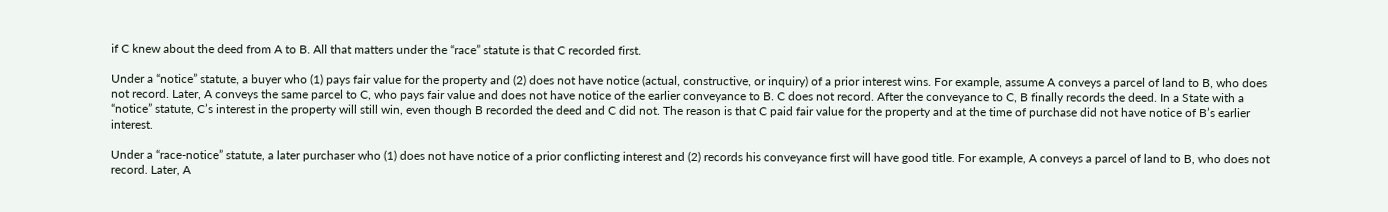if C knew about the deed from A to B. All that matters under the “race” statute is that C recorded first.

Under a “notice” statute, a buyer who (1) pays fair value for the property and (2) does not have notice (actual, constructive, or inquiry) of a prior interest wins. For example, assume A conveys a parcel of land to B, who does not record. Later, A conveys the same parcel to C, who pays fair value and does not have notice of the earlier conveyance to B. C does not record. After the conveyance to C, B finally records the deed. In a State with a “notice” statute, C’s interest in the property will still win, even though B recorded the deed and C did not. The reason is that C paid fair value for the property and at the time of purchase did not have notice of B’s earlier interest.

Under a “race-notice” statute, a later purchaser who (1) does not have notice of a prior conflicting interest and (2) records his conveyance first will have good title. For example, A conveys a parcel of land to B, who does not record. Later, A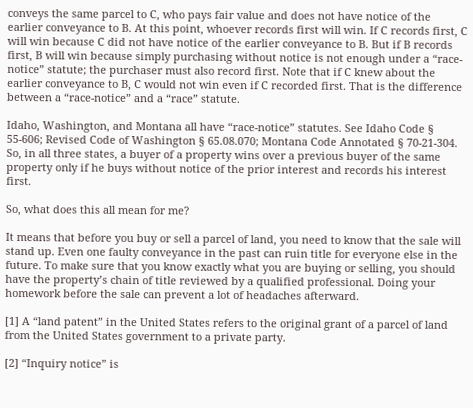conveys the same parcel to C, who pays fair value and does not have notice of the earlier conveyance to B. At this point, whoever records first will win. If C records first, C will win because C did not have notice of the earlier conveyance to B. But if B records first, B will win because simply purchasing without notice is not enough under a “race-notice” statute; the purchaser must also record first. Note that if C knew about the earlier conveyance to B, C would not win even if C recorded first. That is the difference between a “race-notice” and a “race” statute.

Idaho, Washington, and Montana all have “race-notice” statutes. See Idaho Code § 55-606; Revised Code of Washington § 65.08.070; Montana Code Annotated § 70-21-304. So, in all three states, a buyer of a property wins over a previous buyer of the same property only if he buys without notice of the prior interest and records his interest first.

So, what does this all mean for me?

It means that before you buy or sell a parcel of land, you need to know that the sale will stand up. Even one faulty conveyance in the past can ruin title for everyone else in the future. To make sure that you know exactly what you are buying or selling, you should have the property’s chain of title reviewed by a qualified professional. Doing your homework before the sale can prevent a lot of headaches afterward.

[1] A “land patent” in the United States refers to the original grant of a parcel of land from the United States government to a private party.

[2] “Inquiry notice” is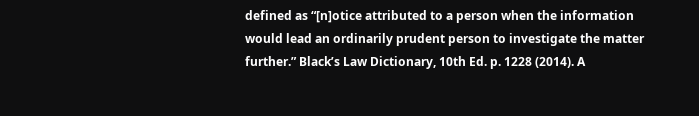defined as “[n]otice attributed to a person when the information would lead an ordinarily prudent person to investigate the matter further.” Black’s Law Dictionary, 10th Ed. p. 1228 (2014). A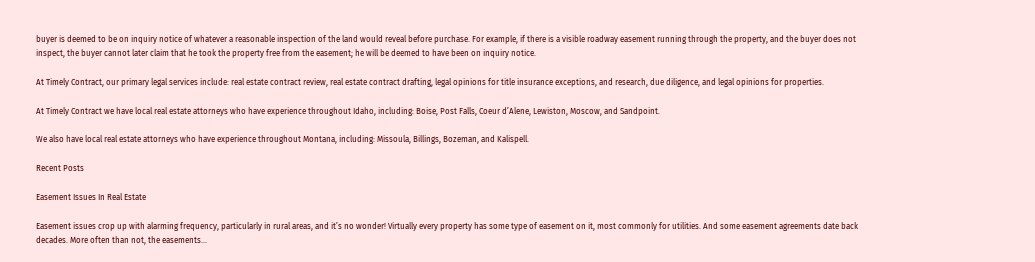buyer is deemed to be on inquiry notice of whatever a reasonable inspection of the land would reveal before purchase. For example, if there is a visible roadway easement running through the property, and the buyer does not inspect, the buyer cannot later claim that he took the property free from the easement; he will be deemed to have been on inquiry notice.

At Timely Contract, our primary legal services include: real estate contract review, real estate contract drafting, legal opinions for title insurance exceptions, and research, due diligence, and legal opinions for properties.

At Timely Contract we have local real estate attorneys who have experience throughout Idaho, including: Boise, Post Falls, Coeur d’Alene, Lewiston, Moscow, and Sandpoint.

We also have local real estate attorneys who have experience throughout Montana, including: Missoula, Billings, Bozeman, and Kalispell.

Recent Posts

Easement Issues In Real Estate

Easement issues crop up with alarming frequency, particularly in rural areas, and it’s no wonder! Virtually every property has some type of easement on it, most commonly for utilities. And some easement agreements date back decades. More often than not, the easements...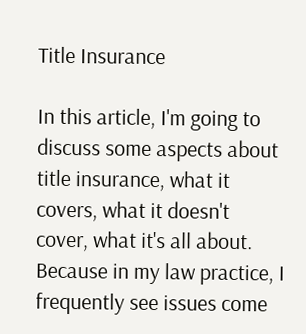Title Insurance

In this article, I'm going to discuss some aspects about title insurance, what it covers, what it doesn't cover, what it's all about.  Because in my law practice, I frequently see issues come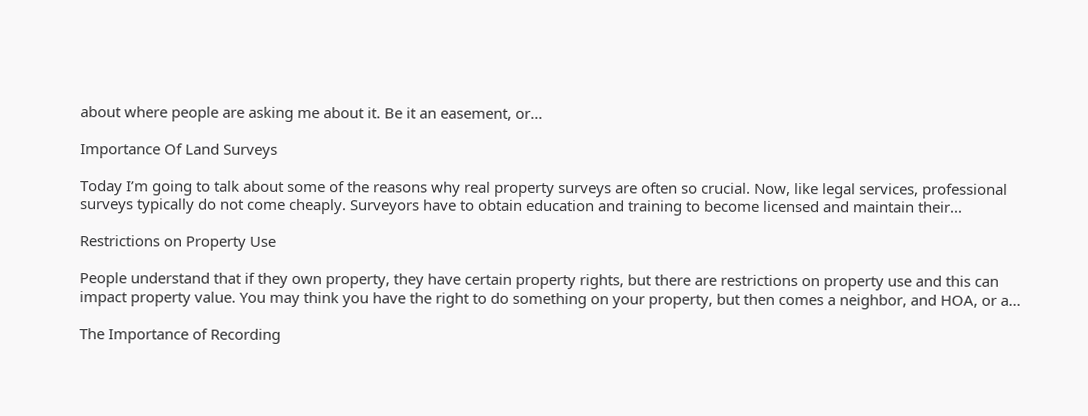about where people are asking me about it. Be it an easement, or...

Importance Of Land Surveys

Today I’m going to talk about some of the reasons why real property surveys are often so crucial. Now, like legal services, professional surveys typically do not come cheaply. Surveyors have to obtain education and training to become licensed and maintain their...

Restrictions on Property Use

People understand that if they own property, they have certain property rights, but there are restrictions on property use and this can impact property value. You may think you have the right to do something on your property, but then comes a neighbor, and HOA, or a...

The Importance of Recording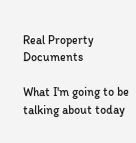Real Property Documents

What I'm going to be talking about today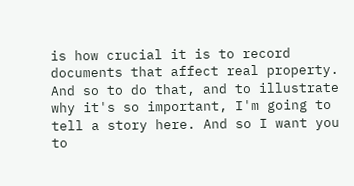is how crucial it is to record documents that affect real property. And so to do that, and to illustrate why it's so important, I'm going to tell a story here. And so I want you to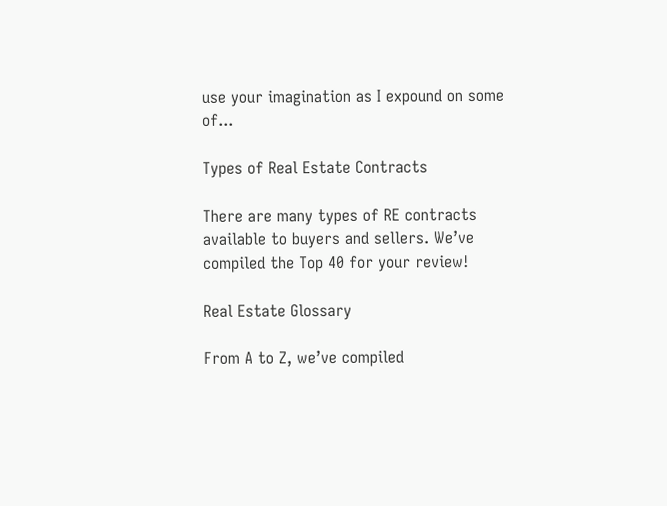use your imagination as I expound on some of...

Types of Real Estate Contracts

There are many types of RE contracts available to buyers and sellers. We’ve compiled the Top 40 for your review!

Real Estate Glossary

From A to Z, we’ve compiled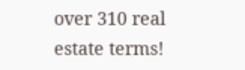over 310 real estate terms!